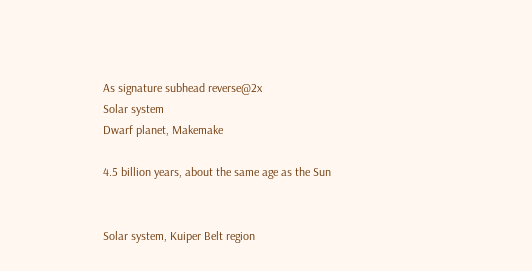As signature subhead reverse@2x
Solar system
Dwarf planet, Makemake

4.5 billion years, about the same age as the Sun


Solar system, Kuiper Belt region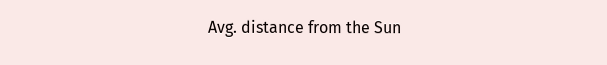Avg. distance from the Sun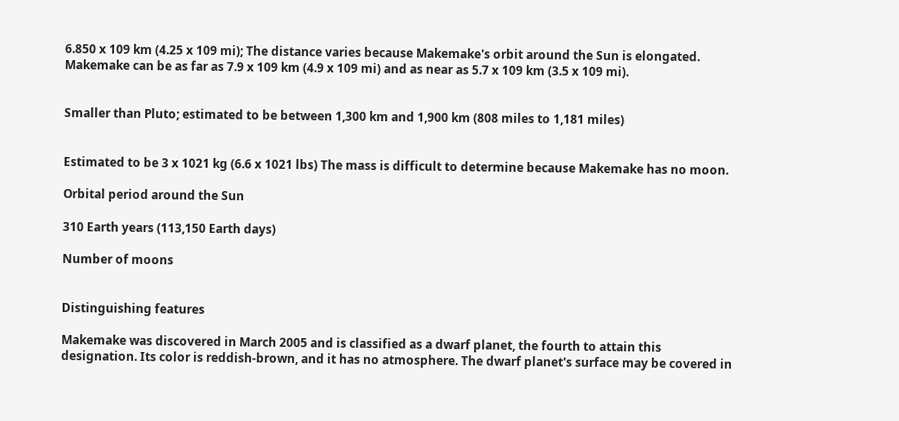6.850 x 109 km (4.25 x 109 mi); The distance varies because Makemake's orbit around the Sun is elongated. Makemake can be as far as 7.9 x 109 km (4.9 x 109 mi) and as near as 5.7 x 109 km (3.5 x 109 mi).


Smaller than Pluto; estimated to be between 1,300 km and 1,900 km (808 miles to 1,181 miles)


Estimated to be 3 x 1021 kg (6.6 x 1021 lbs) The mass is difficult to determine because Makemake has no moon.

Orbital period around the Sun

310 Earth years (113,150 Earth days)

Number of moons


Distinguishing features

Makemake was discovered in March 2005 and is classified as a dwarf planet, the fourth to attain this designation. Its color is reddish-brown, and it has no atmosphere. The dwarf planet's surface may be covered in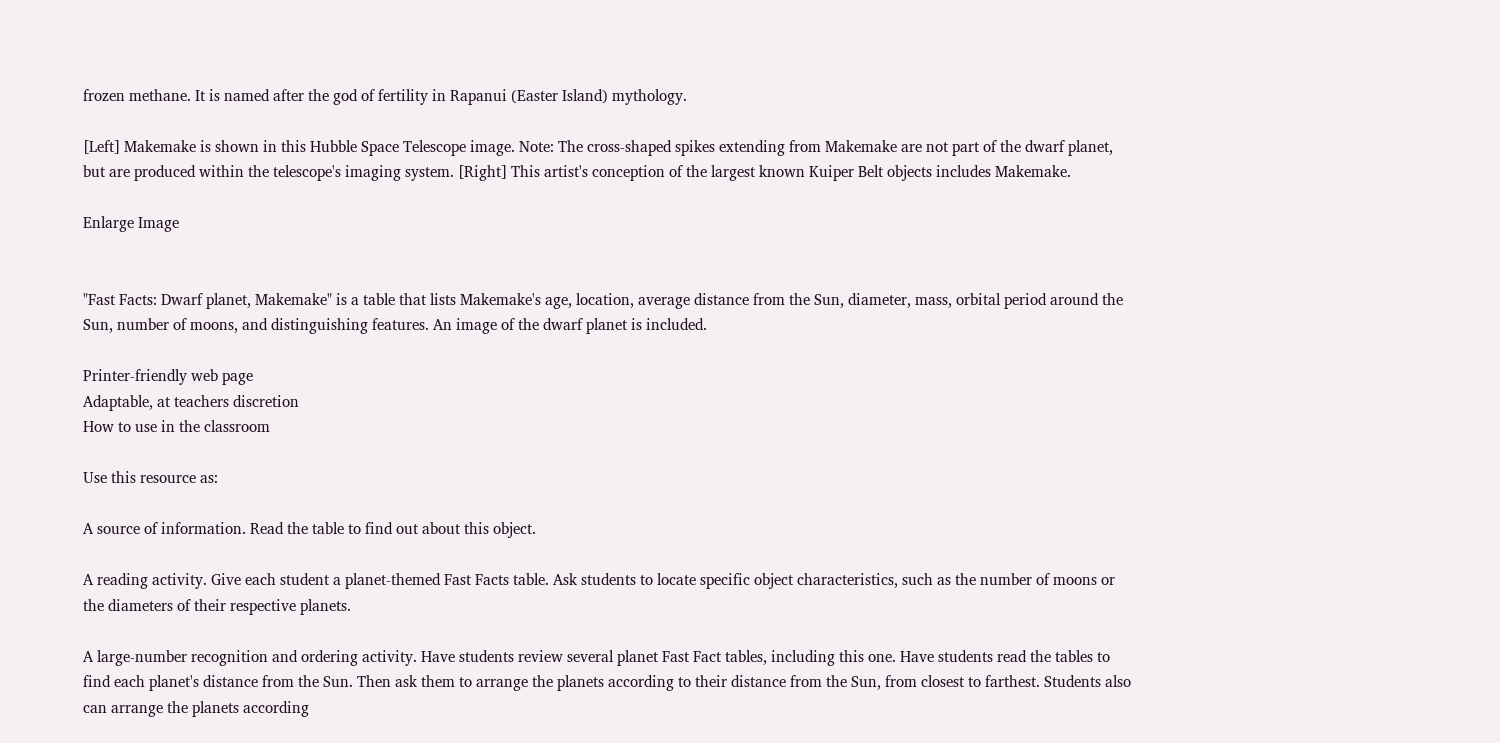frozen methane. It is named after the god of fertility in Rapanui (Easter Island) mythology.

[Left] Makemake is shown in this Hubble Space Telescope image. Note: The cross-shaped spikes extending from Makemake are not part of the dwarf planet, but are produced within the telescope's imaging system. [Right] This artist's conception of the largest known Kuiper Belt objects includes Makemake.

Enlarge Image


"Fast Facts: Dwarf planet, Makemake" is a table that lists Makemake's age, location, average distance from the Sun, diameter, mass, orbital period around the Sun, number of moons, and distinguishing features. An image of the dwarf planet is included.

Printer-friendly web page
Adaptable, at teachers discretion
How to use in the classroom

Use this resource as:

A source of information. Read the table to find out about this object.

A reading activity. Give each student a planet-themed Fast Facts table. Ask students to locate specific object characteristics, such as the number of moons or the diameters of their respective planets.

A large-number recognition and ordering activity. Have students review several planet Fast Fact tables, including this one. Have students read the tables to find each planet's distance from the Sun. Then ask them to arrange the planets according to their distance from the Sun, from closest to farthest. Students also can arrange the planets according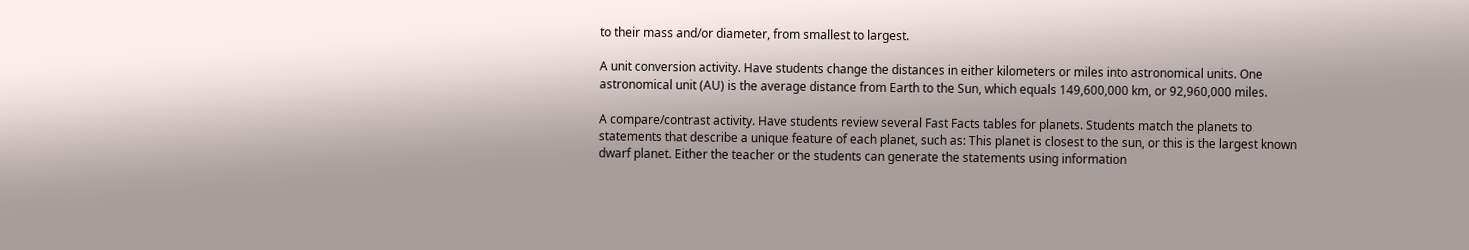to their mass and/or diameter, from smallest to largest.

A unit conversion activity. Have students change the distances in either kilometers or miles into astronomical units. One astronomical unit (AU) is the average distance from Earth to the Sun, which equals 149,600,000 km, or 92,960,000 miles.

A compare/contrast activity. Have students review several Fast Facts tables for planets. Students match the planets to statements that describe a unique feature of each planet, such as: This planet is closest to the sun, or this is the largest known dwarf planet. Either the teacher or the students can generate the statements using information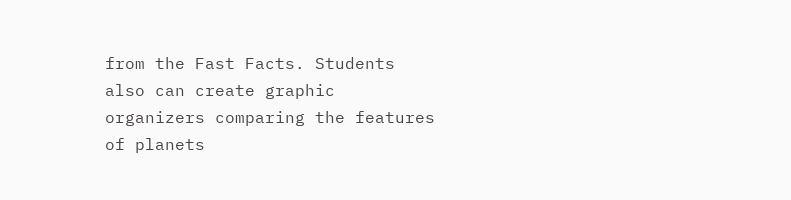from the Fast Facts. Students also can create graphic organizers comparing the features of planets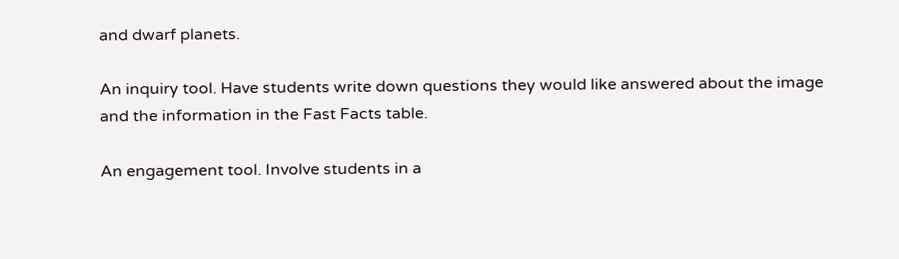and dwarf planets.

An inquiry tool. Have students write down questions they would like answered about the image and the information in the Fast Facts table.

An engagement tool. Involve students in a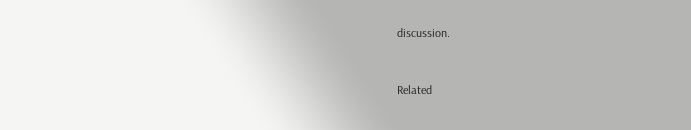discussion.


Related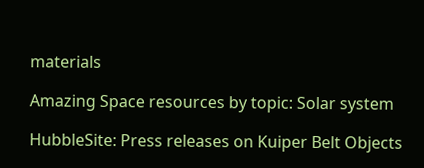materials

Amazing Space resources by topic: Solar system

HubbleSite: Press releases on Kuiper Belt Objects